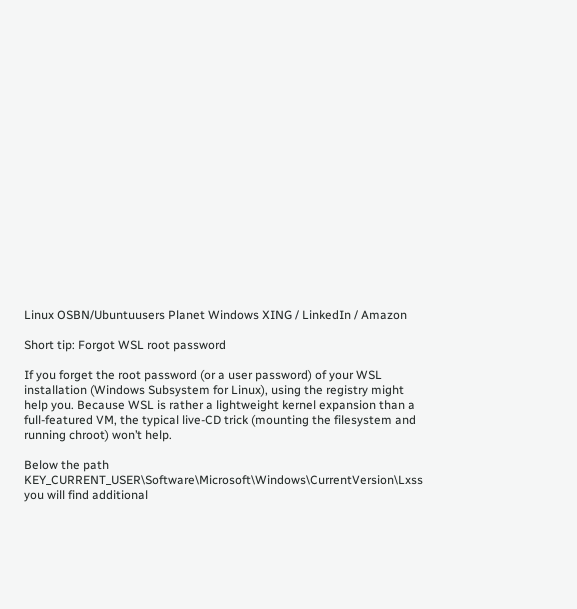Linux OSBN/Ubuntuusers Planet Windows XING / LinkedIn / Amazon

Short tip: Forgot WSL root password

If you forget the root password (or a user password) of your WSL installation (Windows Subsystem for Linux), using the registry might help you. Because WSL is rather a lightweight kernel expansion than a full-featured VM, the typical live-CD trick (mounting the filesystem and running chroot) won’t help.

Below the path KEY_CURRENT_USER\Software\Microsoft\Windows\CurrentVersion\Lxss you will find additional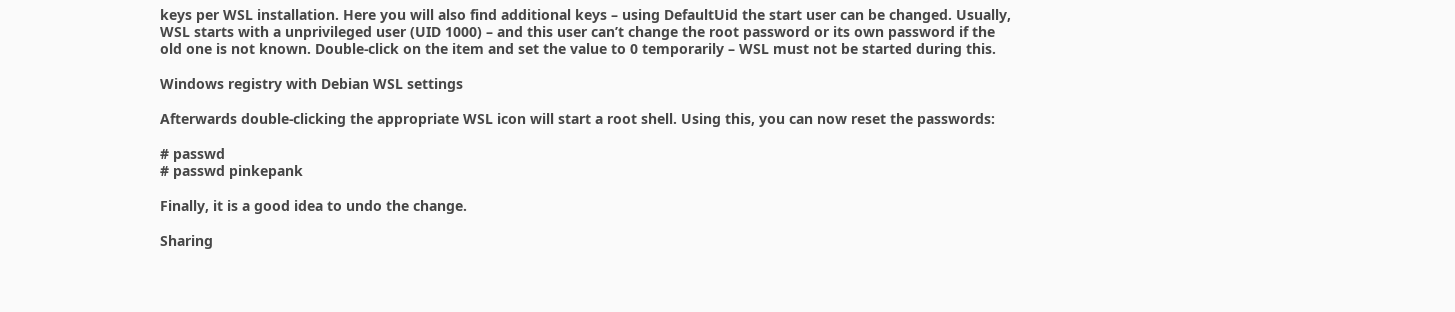keys per WSL installation. Here you will also find additional keys – using DefaultUid the start user can be changed. Usually, WSL starts with a unprivileged user (UID 1000) – and this user can’t change the root password or its own password if the old one is not known. Double-click on the item and set the value to 0 temporarily – WSL must not be started during this.

Windows registry with Debian WSL settings

Afterwards double-clicking the appropriate WSL icon will start a root shell. Using this, you can now reset the passwords:

# passwd
# passwd pinkepank

Finally, it is a good idea to undo the change.

Sharing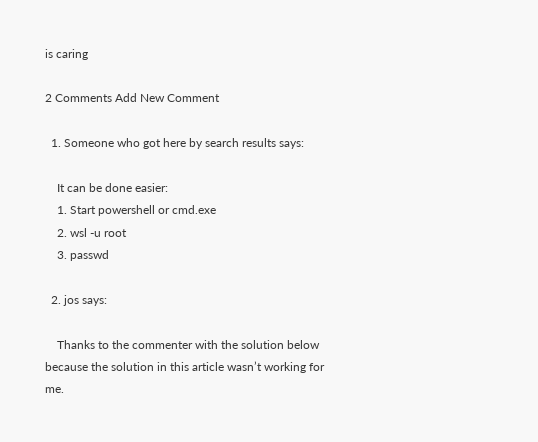is caring

2 Comments Add New Comment

  1. Someone who got here by search results says:

    It can be done easier:
    1. Start powershell or cmd.exe
    2. wsl -u root
    3. passwd

  2. jos says:

    Thanks to the commenter with the solution below because the solution in this article wasn’t working for me.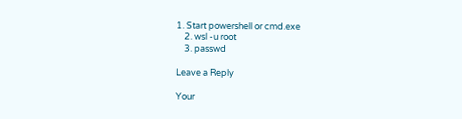1. Start powershell or cmd.exe
    2. wsl -u root
    3. passwd

Leave a Reply

Your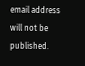email address will not be published.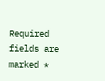Required fields are marked *